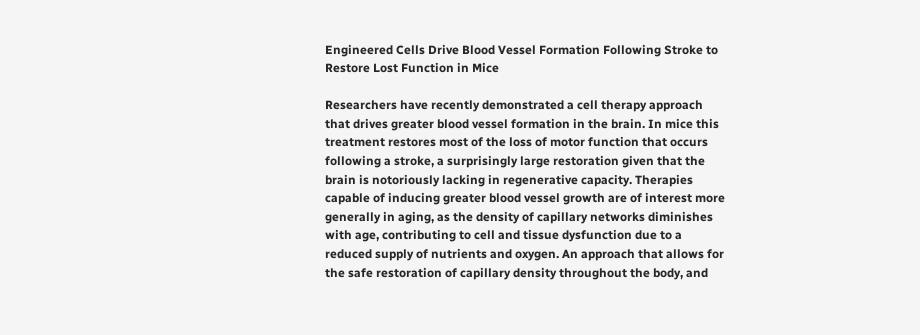Engineered Cells Drive Blood Vessel Formation Following Stroke to Restore Lost Function in Mice

Researchers have recently demonstrated a cell therapy approach that drives greater blood vessel formation in the brain. In mice this treatment restores most of the loss of motor function that occurs following a stroke, a surprisingly large restoration given that the brain is notoriously lacking in regenerative capacity. Therapies capable of inducing greater blood vessel growth are of interest more generally in aging, as the density of capillary networks diminishes with age, contributing to cell and tissue dysfunction due to a reduced supply of nutrients and oxygen. An approach that allows for the safe restoration of capillary density throughout the body, and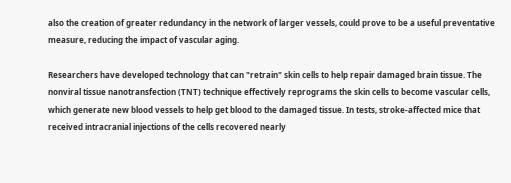also the creation of greater redundancy in the network of larger vessels, could prove to be a useful preventative measure, reducing the impact of vascular aging.

Researchers have developed technology that can "retrain" skin cells to help repair damaged brain tissue. The nonviral tissue nanotransfection (TNT) technique effectively reprograms the skin cells to become vascular cells, which generate new blood vessels to help get blood to the damaged tissue. In tests, stroke-affected mice that received intracranial injections of the cells recovered nearly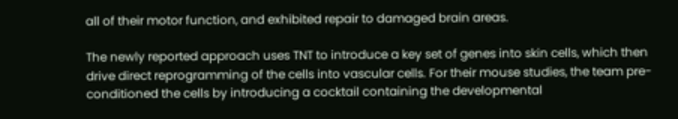all of their motor function, and exhibited repair to damaged brain areas.

The newly reported approach uses TNT to introduce a key set of genes into skin cells, which then drive direct reprogramming of the cells into vascular cells. For their mouse studies, the team pre-conditioned the cells by introducing a cocktail containing the developmental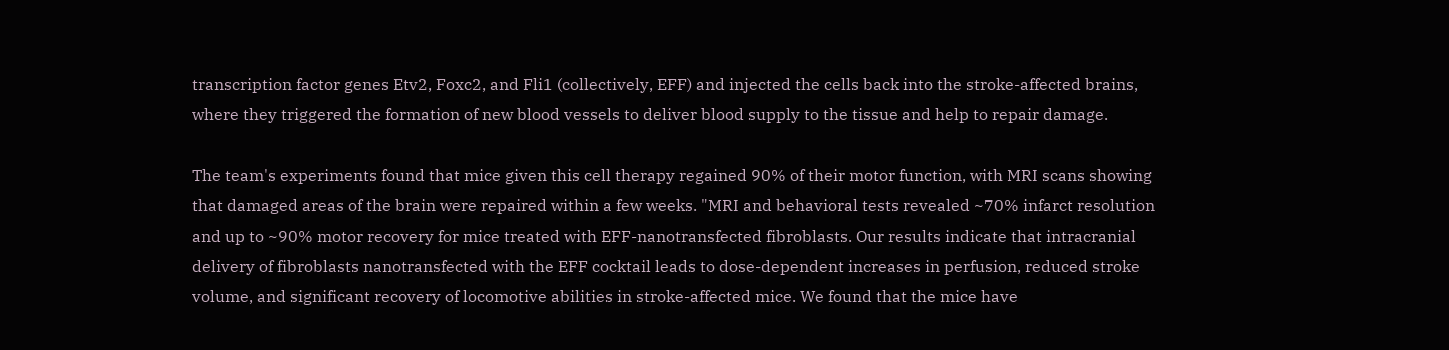transcription factor genes Etv2, Foxc2, and Fli1 (collectively, EFF) and injected the cells back into the stroke-affected brains, where they triggered the formation of new blood vessels to deliver blood supply to the tissue and help to repair damage.

The team's experiments found that mice given this cell therapy regained 90% of their motor function, with MRI scans showing that damaged areas of the brain were repaired within a few weeks. "MRI and behavioral tests revealed ~70% infarct resolution and up to ~90% motor recovery for mice treated with EFF-nanotransfected fibroblasts. Our results indicate that intracranial delivery of fibroblasts nanotransfected with the EFF cocktail leads to dose-dependent increases in perfusion, reduced stroke volume, and significant recovery of locomotive abilities in stroke-affected mice. We found that the mice have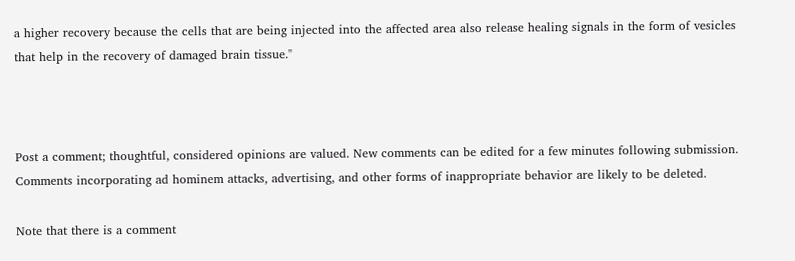a higher recovery because the cells that are being injected into the affected area also release healing signals in the form of vesicles that help in the recovery of damaged brain tissue."



Post a comment; thoughtful, considered opinions are valued. New comments can be edited for a few minutes following submission. Comments incorporating ad hominem attacks, advertising, and other forms of inappropriate behavior are likely to be deleted.

Note that there is a comment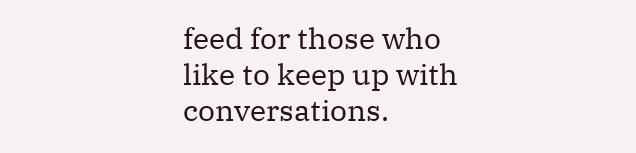feed for those who like to keep up with conversations.